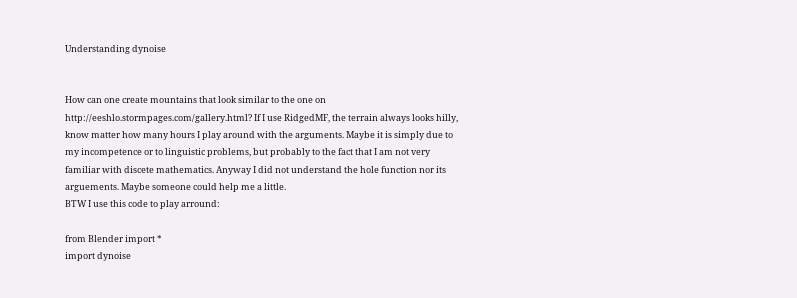Understanding dynoise


How can one create mountains that look similar to the one on http://eeshlo.stormpages.com/gallery.html? If I use RidgedMF, the terrain always looks hilly, know matter how many hours I play around with the arguments. Maybe it is simply due to my incompetence or to linguistic problems, but probably to the fact that I am not very familiar with discete mathematics. Anyway I did not understand the hole function nor its arguements. Maybe someone could help me a little.
BTW I use this code to play arround:

from Blender import *
import dynoise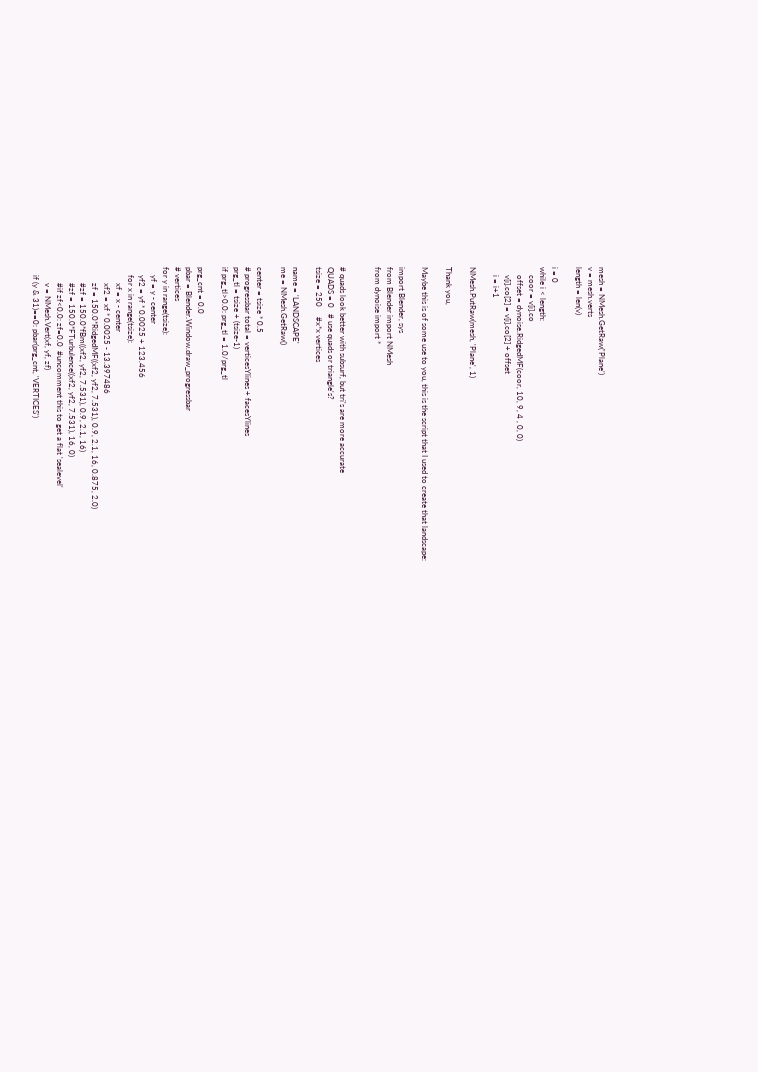mesh = NMesh.GetRaw('Plane')
v = mesh.verts
length = len(v)

i = 0
while i < length:
    coor = v[i].co
    offset = dynoise.RidgedMF(coor, 10, 9, 4 , 0, 0)
    v[i].co[2] = v[i].co[2] + offset
    i = i+1

NMesh.PutRaw(mesh, 'Plane', 1)

Thank you,

Maybe this is of some use to you, this is the script that I used to create that landscape:

import Blender, sys
from Blender import NMesh
from dynoise import *


# quads look better with subsurf, but tri's are more accurate
QUADS = 0   # use quads or triangle's?
tsize = 250     #x*x vertices

name = 'LANDSCAPE'
me = NMesh.GetRaw()

center = tsize * 0.5
# progressbar total = verticesYlines + facesYlines
prg_tl = tsize + (tsize-1)
if prg_tl>0.0: prg_tl = 1.0/prg_tl

prg_cnt = 0.0
pbar = Blender.Window.draw_progressbar
# vertices
for y in range(tsize):
    yf = y - center
    yf2 = yf * 0.0025 + 123.456
    for x in range(tsize):
        xf = x - center
        xf2 = xf * 0.0025 - 13.397486
        zf = 150.0*RidgedMF((xf2, yf2, 7.531), 0.9, 2.1, 16, 0.875, 2.0)
        #zf = 150.0*fBm((xf2, yf2, 7.531), 0.9, 2.1, 16)
        #zf = 150.0*FTurbulence((xf2, yf2, 7.531), 16, 0)
        #if zf<0.0: zf=0.0  #uncomment this to get a flat 'sealevel'
        v = NMesh.Vert(xf, yf, zf)
    if (y & 31)==0: pbar(prg_cnt, 'VERTICES')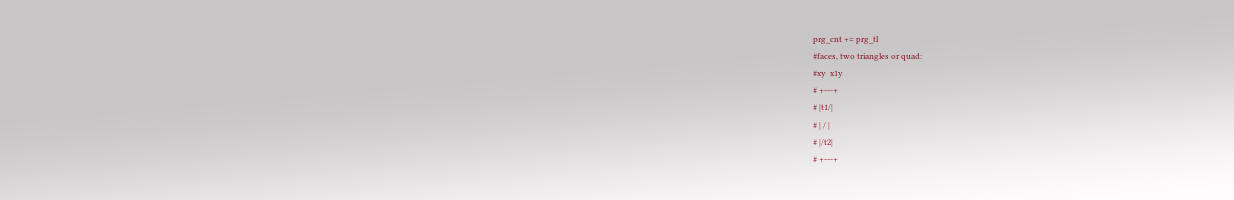prg_cnt += prg_tl
#faces, two triangles or quad:
#xy  x1y
# +---+
# |t1/|
# | / |
# |/t2|
# +---+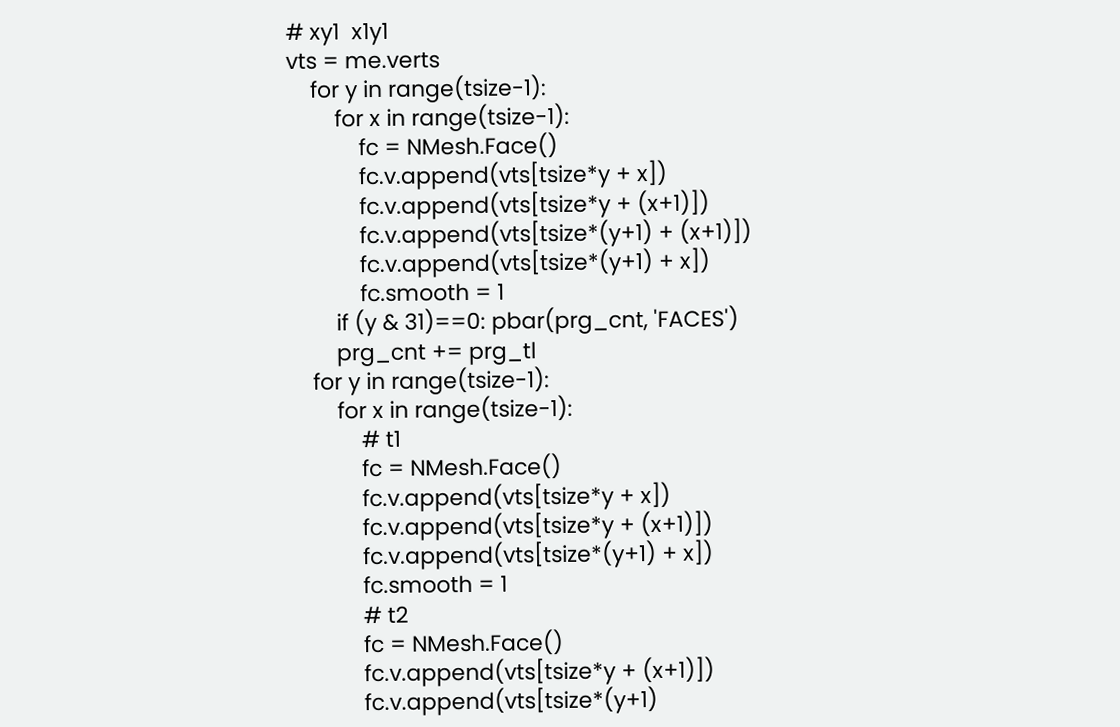# xy1  x1y1
vts = me.verts
    for y in range(tsize-1):
        for x in range(tsize-1):
            fc = NMesh.Face()
            fc.v.append(vts[tsize*y + x])
            fc.v.append(vts[tsize*y + (x+1)])
            fc.v.append(vts[tsize*(y+1) + (x+1)])
            fc.v.append(vts[tsize*(y+1) + x])
            fc.smooth = 1
        if (y & 31)==0: pbar(prg_cnt, 'FACES')
        prg_cnt += prg_tl
    for y in range(tsize-1):
        for x in range(tsize-1):
            # t1
            fc = NMesh.Face()
            fc.v.append(vts[tsize*y + x])
            fc.v.append(vts[tsize*y + (x+1)])
            fc.v.append(vts[tsize*(y+1) + x])
            fc.smooth = 1
            # t2
            fc = NMesh.Face()
            fc.v.append(vts[tsize*y + (x+1)])
            fc.v.append(vts[tsize*(y+1)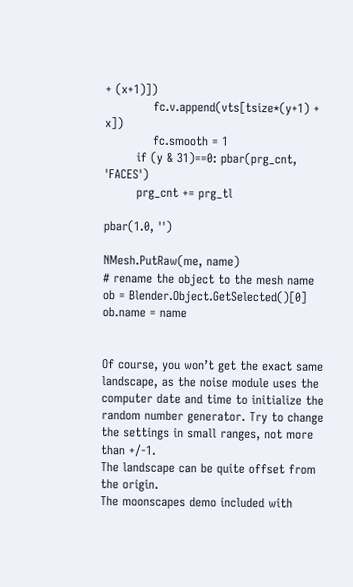+ (x+1)])
            fc.v.append(vts[tsize*(y+1) + x])
            fc.smooth = 1
        if (y & 31)==0: pbar(prg_cnt, 'FACES')
        prg_cnt += prg_tl

pbar(1.0, '')

NMesh.PutRaw(me, name)
# rename the object to the mesh name
ob = Blender.Object.GetSelected()[0]
ob.name = name


Of course, you won’t get the exact same landscape, as the noise module uses the computer date and time to initialize the random number generator. Try to change the settings in small ranges, not more than +/-1.
The landscape can be quite offset from the origin.
The moonscapes demo included with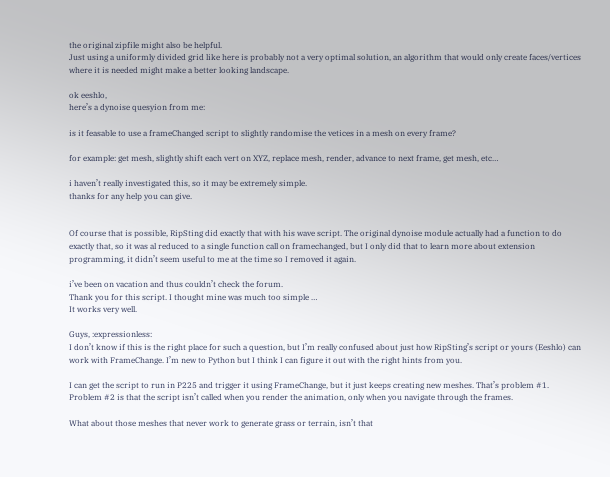the original zipfile might also be helpful.
Just using a uniformly divided grid like here is probably not a very optimal solution, an algorithm that would only create faces/vertices where it is needed might make a better looking landscape.

ok eeshlo,
here’s a dynoise quesyion from me:

is it feasable to use a frameChanged script to slightly randomise the vetices in a mesh on every frame?

for example: get mesh, slightly shift each vert on XYZ, replace mesh, render, advance to next frame, get mesh, etc…

i haven’t really investigated this, so it may be extremely simple.
thanks for any help you can give.


Of course that is possible, RipSting did exactly that with his wave script. The original dynoise module actually had a function to do exactly that, so it was al reduced to a single function call on framechanged, but I only did that to learn more about extension programming, it didn’t seem useful to me at the time so I removed it again.

i’ve been on vacation and thus couldn’t check the forum.
Thank you for this script. I thought mine was much too simple …
It works very well.

Guys, :expressionless:
I don’t know if this is the right place for such a question, but I’m really confused about just how RipSting’s script or yours (Eeshlo) can work with FrameChange. I’m new to Python but I think I can figure it out with the right hints from you.

I can get the script to run in P225 and trigger it using FrameChange, but it just keeps creating new meshes. That’s problem #1. Problem #2 is that the script isn’t called when you render the animation, only when you navigate through the frames.

What about those meshes that never work to generate grass or terrain, isn’t that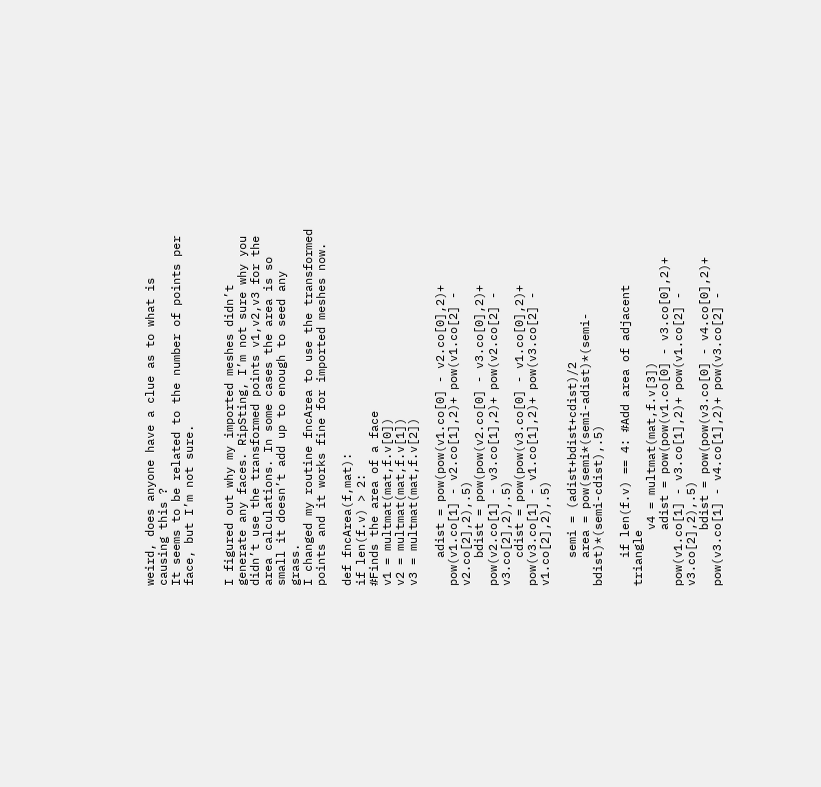weird, does anyone have a clue as to what is causing this ?
It seems to be related to the number of points per face, but I’m not sure.


I figured out why my imported meshes didn’t generate any faces. RipSting, I’m not sure why you didn’t use the transformed points v1,v2,v3 for the area calculations. In some cases the area is so small it doesn’t add up to enough to seed any grass.
I changed my routine fncArea to use the transformed points and it works fine for imported meshes now.

def fncArea(f,mat):
if len(f.v) > 2:
#Finds the area of a face
v1 = multmat(mat,f.v[0])
v2 = multmat(mat,f.v[1])
v3 = multmat(mat,f.v[2])

    adist = pow(pow(v1.co[0] - v2.co[0],2)+ pow(v1.co[1] - v2.co[1],2)+ pow(v1.co[2] - v2.co[2],2),.5)
    bdist = pow(pow(v2.co[0] - v3.co[0],2)+ pow(v2.co[1] - v3.co[1],2)+ pow(v2.co[2] - v3.co[2],2),.5)
    cdist = pow(pow(v3.co[0] - v1.co[0],2)+ pow(v3.co[1] - v1.co[1],2)+ pow(v3.co[2] - v1.co[2],2),.5)

    semi = (adist+bdist+cdist)/2
    area = pow(semi*(semi-adist)*(semi-bdist)*(semi-cdist),.5)

    if len(f.v) == 4: #Add area of adjacent triangle
        v4 = multmat(mat,f.v[3])
        adist = pow(pow(v1.co[0] - v3.co[0],2)+ pow(v1.co[1] - v3.co[1],2)+ pow(v1.co[2] - v3.co[2],2),.5)
        bdist = pow(pow(v3.co[0] - v4.co[0],2)+ pow(v3.co[1] - v4.co[1],2)+ pow(v3.co[2] -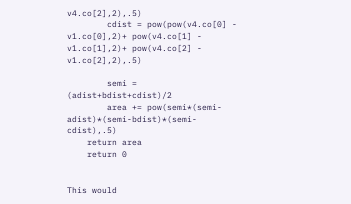v4.co[2],2),.5)
        cdist = pow(pow(v4.co[0] - v1.co[0],2)+ pow(v4.co[1] - v1.co[1],2)+ pow(v4.co[2] - v1.co[2],2),.5)

        semi = (adist+bdist+cdist)/2
        area += pow(semi*(semi-adist)*(semi-bdist)*(semi-cdist),.5)
    return area
    return 0


This would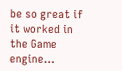be so great if it worked in the Game engine…